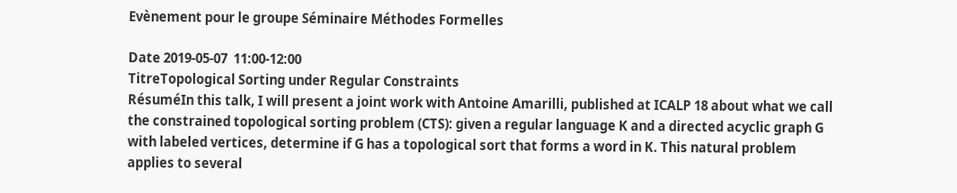Evènement pour le groupe Séminaire Méthodes Formelles

Date 2019-05-07  11:00-12:00
TitreTopological Sorting under Regular Constraints
RésuméIn this talk, I will present a joint work with Antoine Amarilli, published at ICALP 18 about what we call the constrained topological sorting problem (CTS): given a regular language K and a directed acyclic graph G with labeled vertices, determine if G has a topological sort that forms a word in K. This natural problem applies to several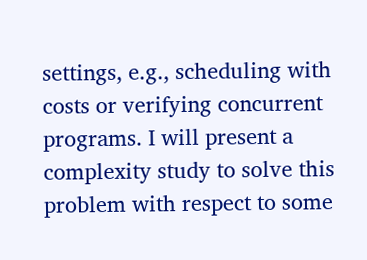settings, e.g., scheduling with costs or verifying concurrent programs. I will present a complexity study to solve this problem with respect to some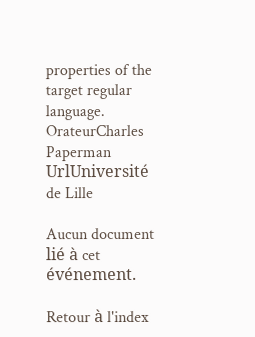properties of the target regular language.
OrateurCharles Paperman
UrlUniversité de Lille

Aucun document lié à cet événement.

Retour à l'index